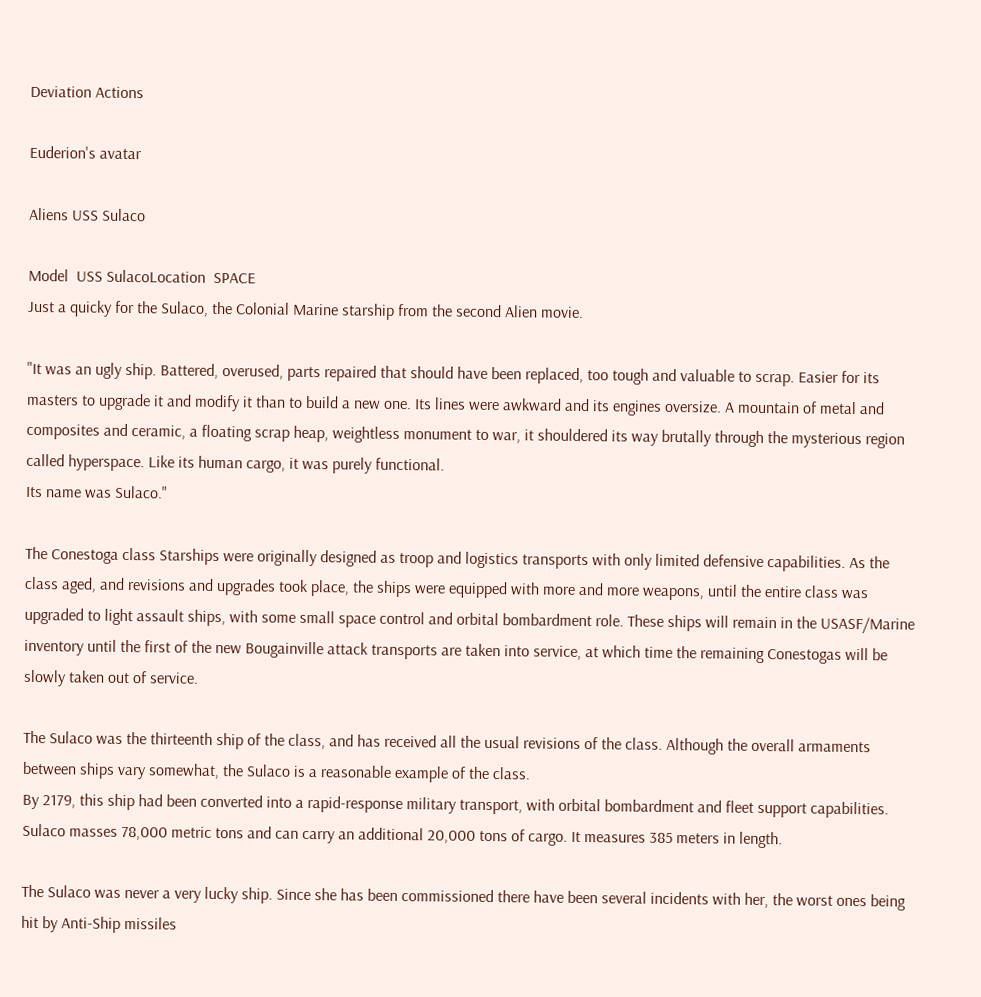Deviation Actions

Euderion's avatar

Aliens USS Sulaco

Model  USS SulacoLocation  SPACE
Just a quicky for the Sulaco, the Colonial Marine starship from the second Alien movie.

"It was an ugly ship. Battered, overused, parts repaired that should have been replaced, too tough and valuable to scrap. Easier for its masters to upgrade it and modify it than to build a new one. Its lines were awkward and its engines oversize. A mountain of metal and composites and ceramic, a floating scrap heap, weightless monument to war, it shouldered its way brutally through the mysterious region called hyperspace. Like its human cargo, it was purely functional.
Its name was Sulaco."

The Conestoga class Starships were originally designed as troop and logistics transports with only limited defensive capabilities. As the class aged, and revisions and upgrades took place, the ships were equipped with more and more weapons, until the entire class was upgraded to light assault ships, with some small space control and orbital bombardment role. These ships will remain in the USASF/Marine inventory until the first of the new Bougainville attack transports are taken into service, at which time the remaining Conestogas will be slowly taken out of service.

The Sulaco was the thirteenth ship of the class, and has received all the usual revisions of the class. Although the overall armaments between ships vary somewhat, the Sulaco is a reasonable example of the class.
By 2179, this ship had been converted into a rapid-response military transport, with orbital bombardment and fleet support capabilities.
Sulaco masses 78,000 metric tons and can carry an additional 20,000 tons of cargo. It measures 385 meters in length.

The Sulaco was never a very lucky ship. Since she has been commissioned there have been several incidents with her, the worst ones being hit by Anti-Ship missiles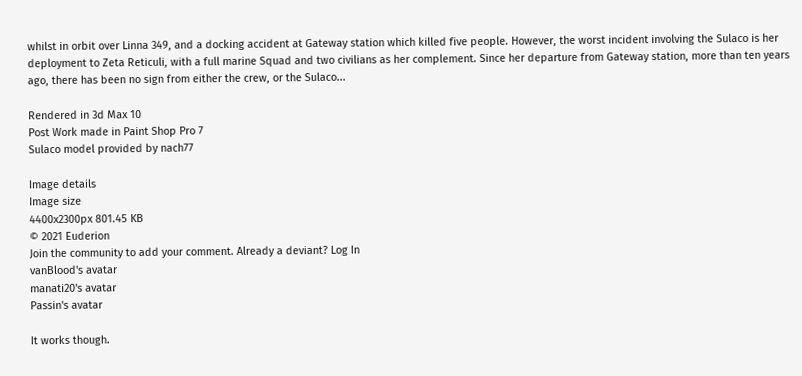whilst in orbit over Linna 349, and a docking accident at Gateway station which killed five people. However, the worst incident involving the Sulaco is her deployment to Zeta Reticuli, with a full marine Squad and two civilians as her complement. Since her departure from Gateway station, more than ten years ago, there has been no sign from either the crew, or the Sulaco...

Rendered in 3d Max 10
Post Work made in Paint Shop Pro 7
Sulaco model provided by nach77

Image details
Image size
4400x2300px 801.45 KB
© 2021 Euderion
Join the community to add your comment. Already a deviant? Log In
vanBlood's avatar
manati20's avatar
Passin's avatar

It works though.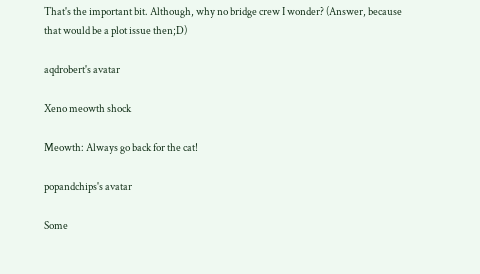That's the important bit. Although, why no bridge crew I wonder? (Answer, because that would be a plot issue then;D)

aqdrobert's avatar

Xeno meowth shock

Meowth: Always go back for the cat!

popandchips's avatar

Some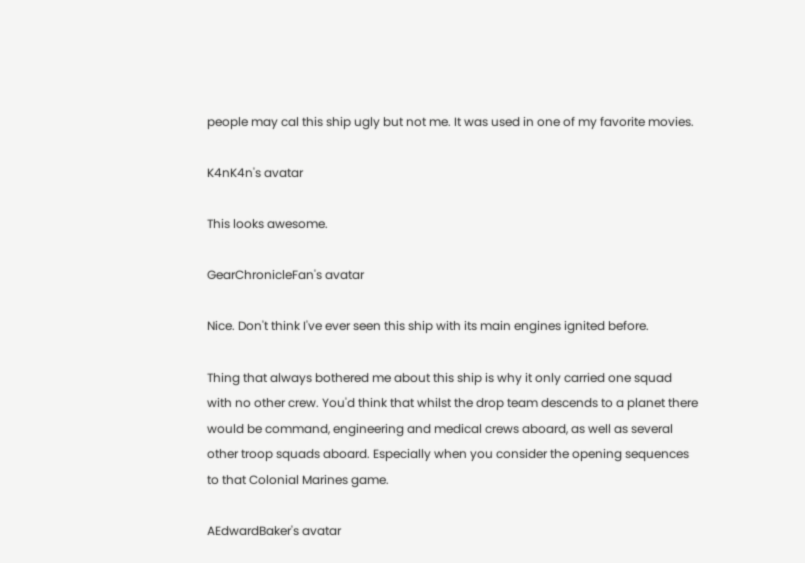people may cal this ship ugly but not me. It was used in one of my favorite movies.

K4nK4n's avatar

This looks awesome.

GearChronicleFan's avatar

Nice. Don't think I've ever seen this ship with its main engines ignited before.

Thing that always bothered me about this ship is why it only carried one squad with no other crew. You'd think that whilst the drop team descends to a planet there would be command, engineering and medical crews aboard, as well as several other troop squads aboard. Especially when you consider the opening sequences to that Colonial Marines game.

AEdwardBaker's avatar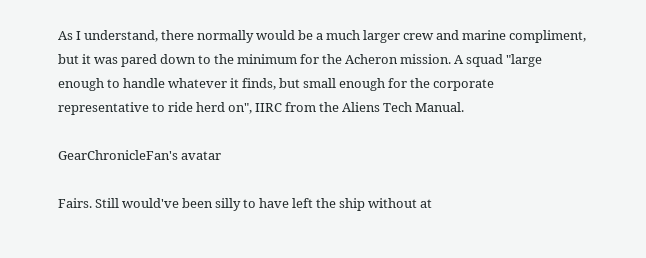As I understand, there normally would be a much larger crew and marine compliment, but it was pared down to the minimum for the Acheron mission. A squad "large enough to handle whatever it finds, but small enough for the corporate representative to ride herd on", IIRC from the Aliens Tech Manual.

GearChronicleFan's avatar

Fairs. Still would've been silly to have left the ship without at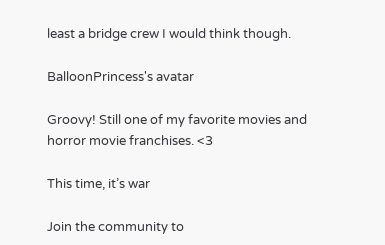least a bridge crew I would think though.

BalloonPrincess's avatar

Groovy! Still one of my favorite movies and horror movie franchises. <3

This time, it’s war

Join the community to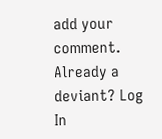add your comment. Already a deviant? Log In